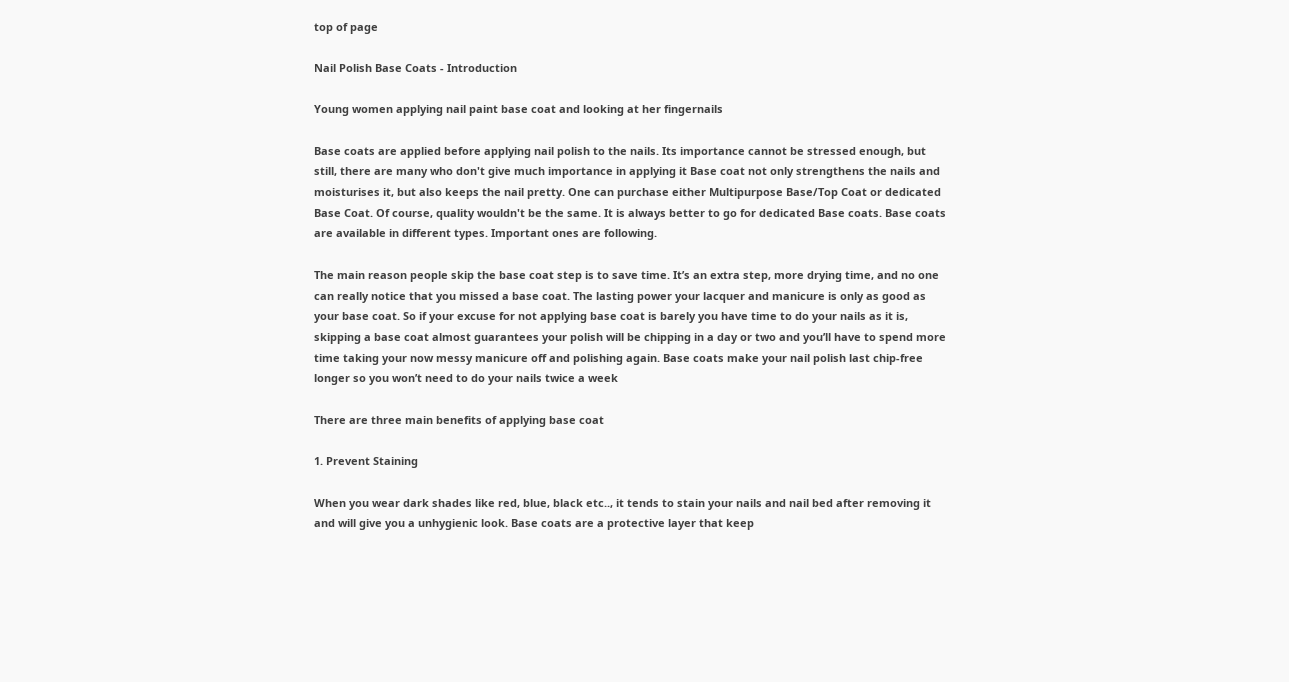top of page

Nail Polish Base Coats - Introduction

Young women applying nail paint base coat and looking at her fingernails

Base coats are applied before applying nail polish to the nails. Its importance cannot be stressed enough, but still, there are many who don't give much importance in applying it Base coat not only strengthens the nails and moisturises it, but also keeps the nail pretty. One can purchase either Multipurpose Base/Top Coat or dedicated Base Coat. Of course, quality wouldn't be the same. It is always better to go for dedicated Base coats. Base coats are available in different types. Important ones are following.

The main reason people skip the base coat step is to save time. It’s an extra step, more drying time, and no one can really notice that you missed a base coat. The lasting power your lacquer and manicure is only as good as your base coat. So if your excuse for not applying base coat is barely you have time to do your nails as it is, skipping a base coat almost guarantees your polish will be chipping in a day or two and you’ll have to spend more time taking your now messy manicure off and polishing again. Base coats make your nail polish last chip-free longer so you won’t need to do your nails twice a week

There are three main benefits of applying base coat

1. Prevent Staining

When you wear dark shades like red, blue, black etc.., it tends to stain your nails and nail bed after removing it and will give you a unhygienic look. Base coats are a protective layer that keep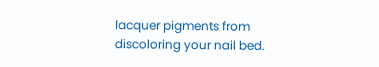lacquer pigments from discoloring your nail bed.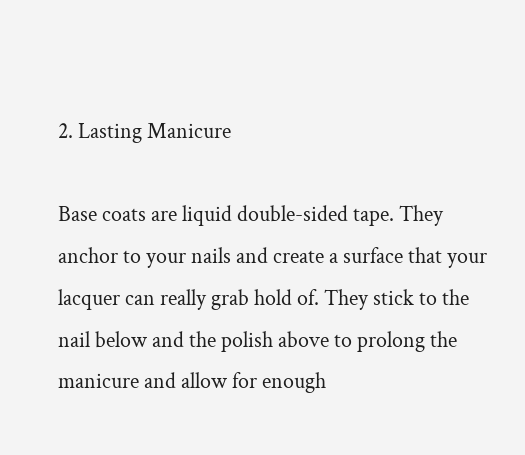2. Lasting Manicure

Base coats are liquid double-sided tape. They anchor to your nails and create a surface that your lacquer can really grab hold of. They stick to the nail below and the polish above to prolong the manicure and allow for enough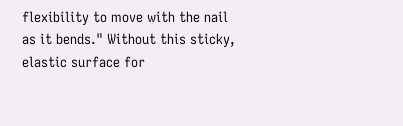flexibility to move with the nail as it bends." Without this sticky, elastic surface for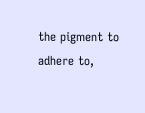the pigment to adhere to,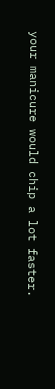your manicure would chip a lot faster.